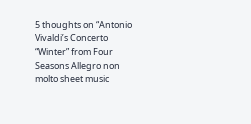5 thoughts on “Antonio Vivaldi’s Concerto “Winter” from Four Seasons Allegro non molto sheet music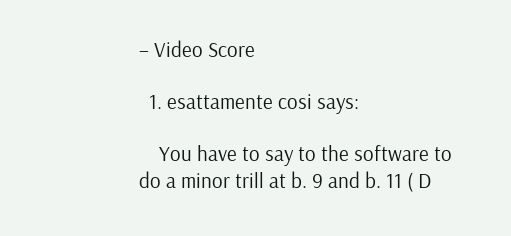– Video Score

  1. esattamente cosi says:

    You have to say to the software to do a minor trill at b. 9 and b. 11 ( D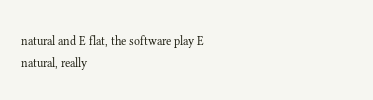natural and E flat, the software play E natural, really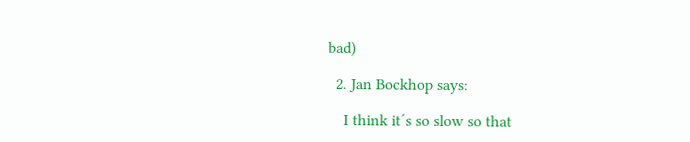bad)

  2. Jan Bockhop says:

    I think it´s so slow so that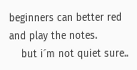beginners can better red and play the notes.
    but i´m not quiet sure..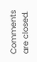Comments are closed.